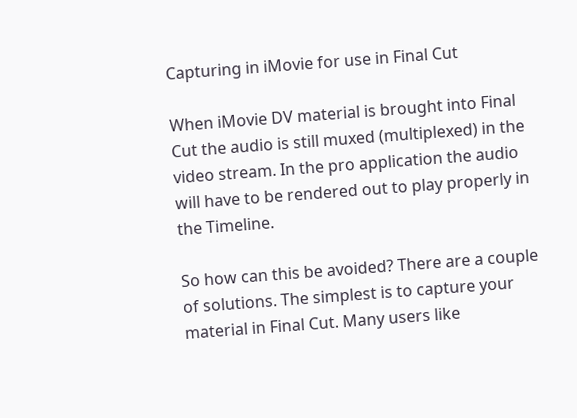Capturing in iMovie for use in Final Cut

When iMovie DV material is brought into Final Cut the audio is still muxed (multiplexed) in the video stream. In the pro application the audio will have to be rendered out to play properly in the Timeline.

So how can this be avoided? There are a couple of solutions. The simplest is to capture your material in Final Cut. Many users like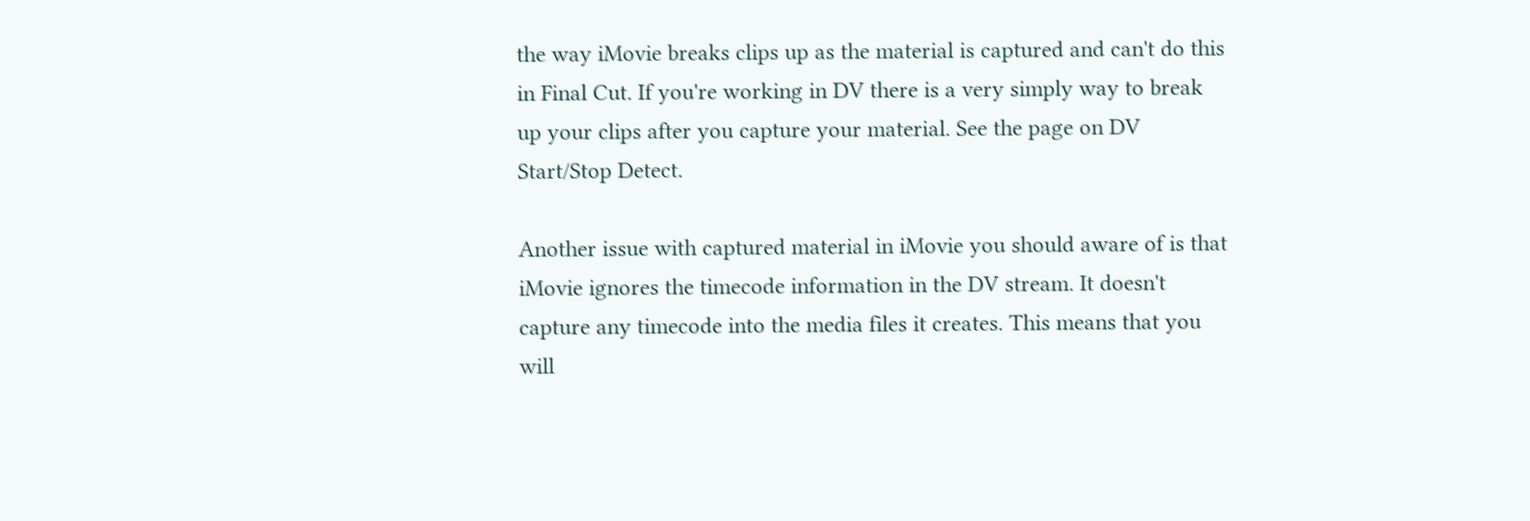the way iMovie breaks clips up as the material is captured and can't do this in Final Cut. If you're working in DV there is a very simply way to break up your clips after you capture your material. See the page on DV Start/Stop Detect.

Another issue with captured material in iMovie you should aware of is that iMovie ignores the timecode information in the DV stream. It doesn't capture any timecode into the media files it creates. This means that you will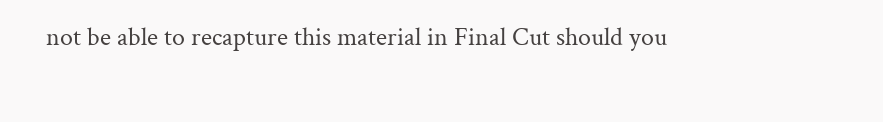not be able to recapture this material in Final Cut should you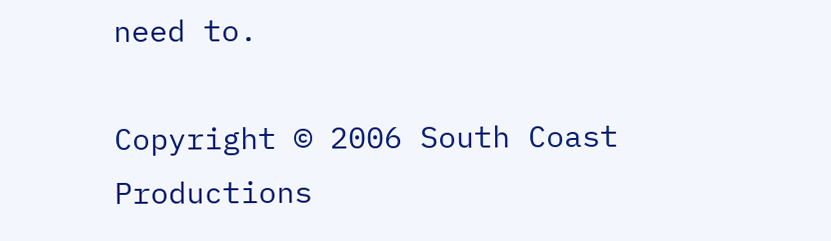need to.

Copyright © 2006 South Coast Productions